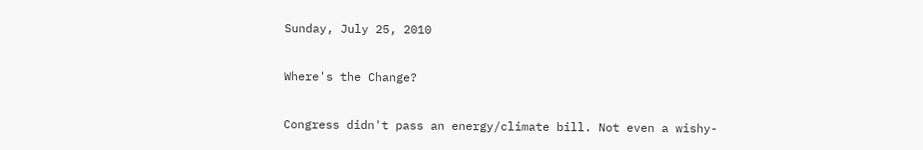Sunday, July 25, 2010

Where's the Change?

Congress didn't pass an energy/climate bill. Not even a wishy-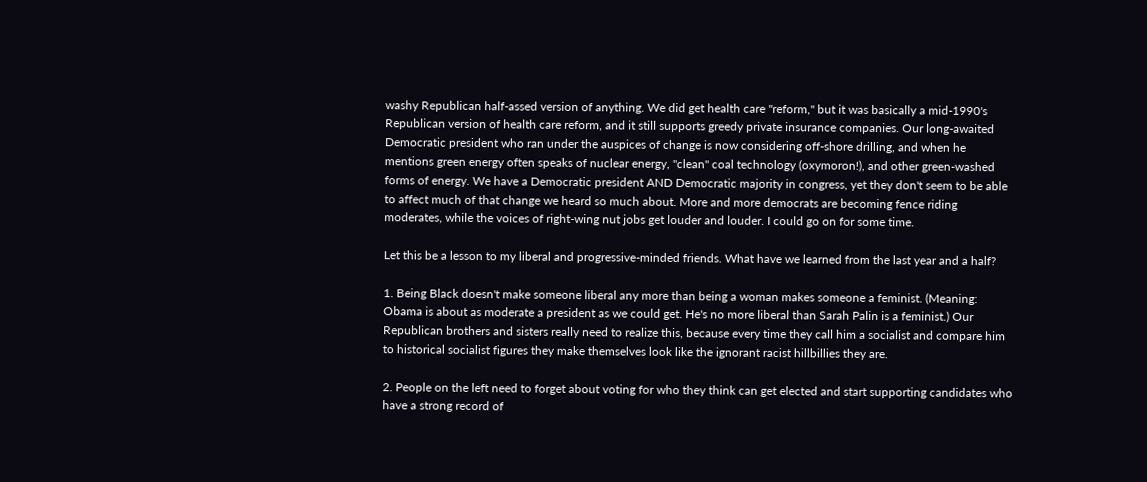washy Republican half-assed version of anything. We did get health care "reform," but it was basically a mid-1990's Republican version of health care reform, and it still supports greedy private insurance companies. Our long-awaited Democratic president who ran under the auspices of change is now considering off-shore drilling, and when he mentions green energy often speaks of nuclear energy, "clean" coal technology (oxymoron!), and other green-washed forms of energy. We have a Democratic president AND Democratic majority in congress, yet they don't seem to be able to affect much of that change we heard so much about. More and more democrats are becoming fence riding moderates, while the voices of right-wing nut jobs get louder and louder. I could go on for some time.

Let this be a lesson to my liberal and progressive-minded friends. What have we learned from the last year and a half?

1. Being Black doesn't make someone liberal any more than being a woman makes someone a feminist. (Meaning: Obama is about as moderate a president as we could get. He's no more liberal than Sarah Palin is a feminist.) Our Republican brothers and sisters really need to realize this, because every time they call him a socialist and compare him to historical socialist figures they make themselves look like the ignorant racist hillbillies they are.

2. People on the left need to forget about voting for who they think can get elected and start supporting candidates who have a strong record of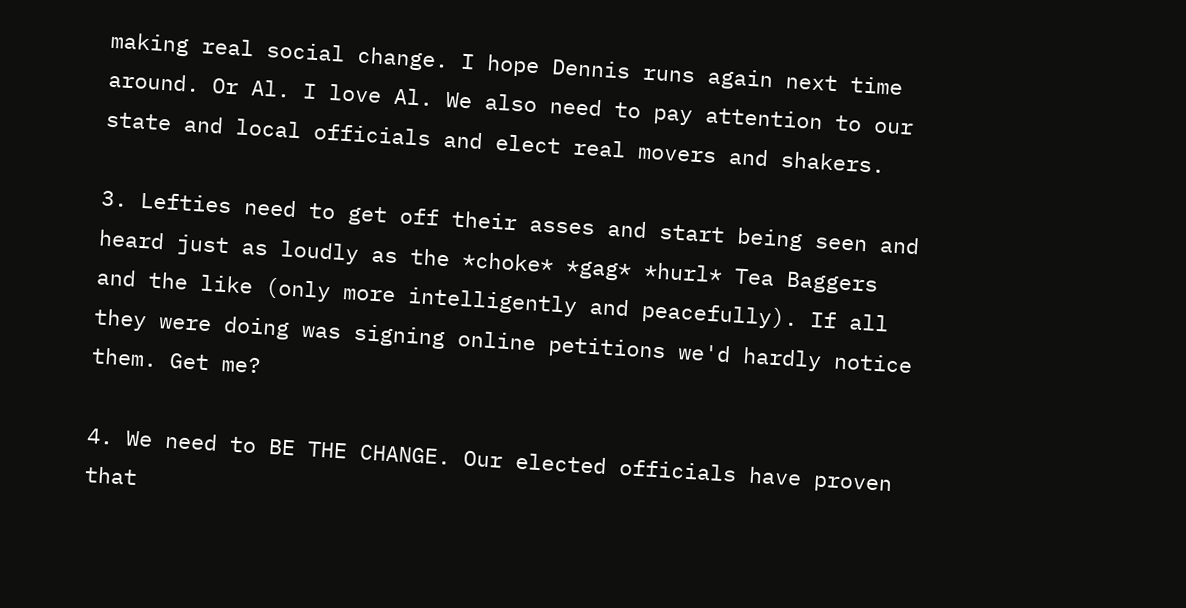making real social change. I hope Dennis runs again next time around. Or Al. I love Al. We also need to pay attention to our state and local officials and elect real movers and shakers.

3. Lefties need to get off their asses and start being seen and heard just as loudly as the *choke* *gag* *hurl* Tea Baggers and the like (only more intelligently and peacefully). If all they were doing was signing online petitions we'd hardly notice them. Get me?

4. We need to BE THE CHANGE. Our elected officials have proven that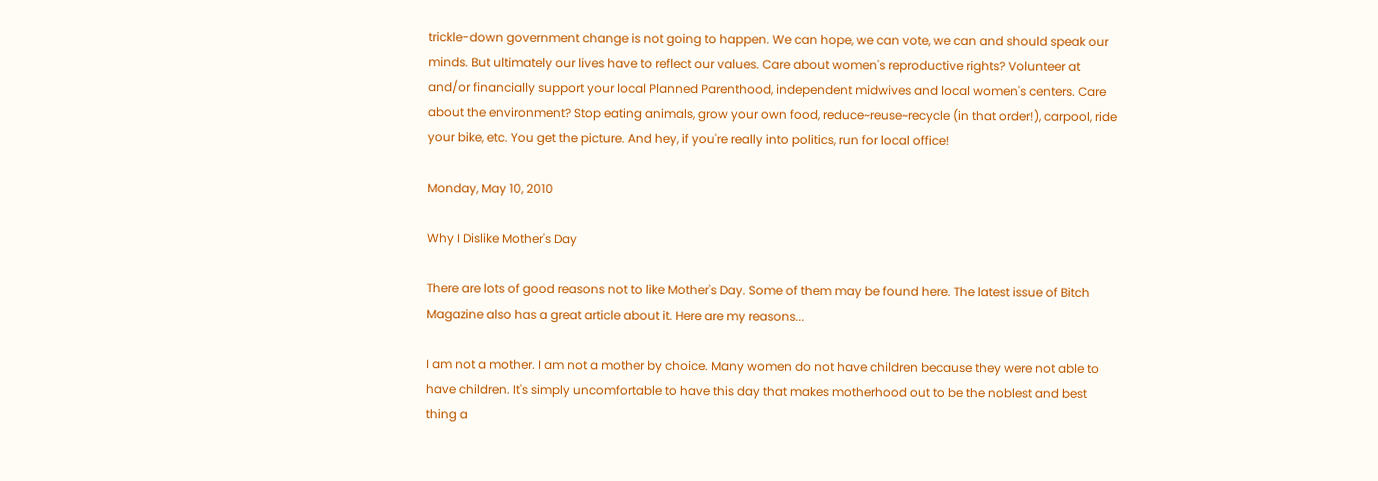trickle-down government change is not going to happen. We can hope, we can vote, we can and should speak our minds. But ultimately our lives have to reflect our values. Care about women's reproductive rights? Volunteer at and/or financially support your local Planned Parenthood, independent midwives and local women's centers. Care about the environment? Stop eating animals, grow your own food, reduce~reuse~recycle (in that order!), carpool, ride your bike, etc. You get the picture. And hey, if you're really into politics, run for local office!

Monday, May 10, 2010

Why I Dislike Mother's Day

There are lots of good reasons not to like Mother's Day. Some of them may be found here. The latest issue of Bitch Magazine also has a great article about it. Here are my reasons...

I am not a mother. I am not a mother by choice. Many women do not have children because they were not able to have children. It's simply uncomfortable to have this day that makes motherhood out to be the noblest and best thing a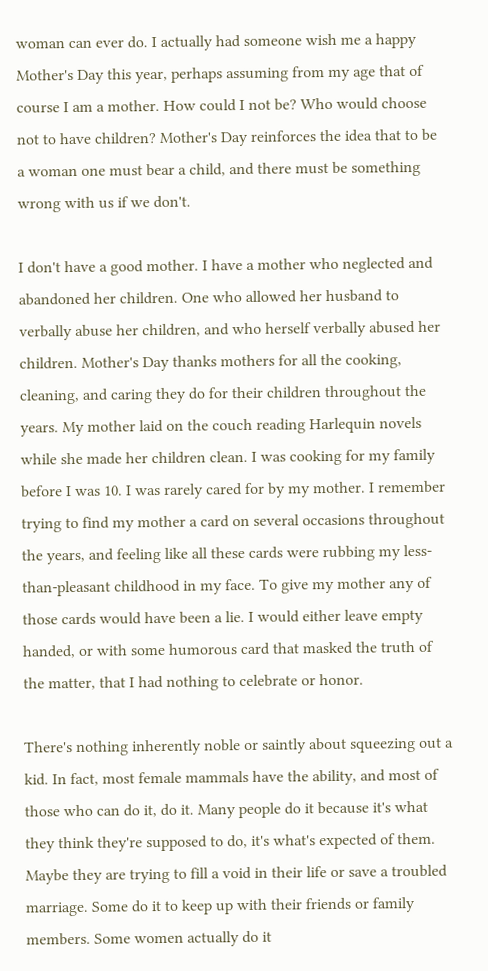woman can ever do. I actually had someone wish me a happy Mother's Day this year, perhaps assuming from my age that of course I am a mother. How could I not be? Who would choose not to have children? Mother's Day reinforces the idea that to be a woman one must bear a child, and there must be something wrong with us if we don't.

I don't have a good mother. I have a mother who neglected and abandoned her children. One who allowed her husband to verbally abuse her children, and who herself verbally abused her children. Mother's Day thanks mothers for all the cooking, cleaning, and caring they do for their children throughout the years. My mother laid on the couch reading Harlequin novels while she made her children clean. I was cooking for my family before I was 10. I was rarely cared for by my mother. I remember trying to find my mother a card on several occasions throughout the years, and feeling like all these cards were rubbing my less-than-pleasant childhood in my face. To give my mother any of those cards would have been a lie. I would either leave empty handed, or with some humorous card that masked the truth of the matter, that I had nothing to celebrate or honor.

There's nothing inherently noble or saintly about squeezing out a kid. In fact, most female mammals have the ability, and most of those who can do it, do it. Many people do it because it's what they think they're supposed to do, it's what's expected of them. Maybe they are trying to fill a void in their life or save a troubled marriage. Some do it to keep up with their friends or family members. Some women actually do it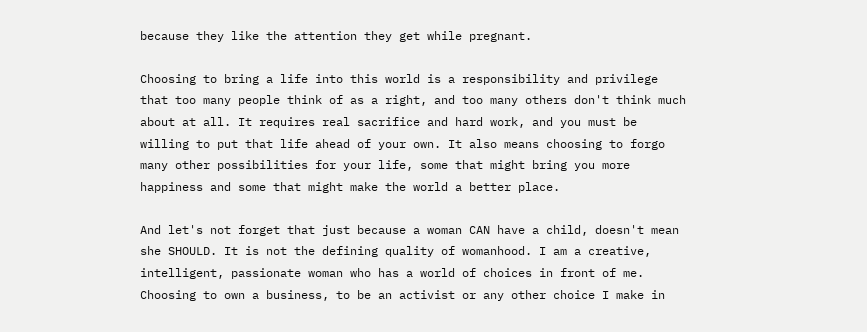because they like the attention they get while pregnant.

Choosing to bring a life into this world is a responsibility and privilege that too many people think of as a right, and too many others don't think much about at all. It requires real sacrifice and hard work, and you must be willing to put that life ahead of your own. It also means choosing to forgo many other possibilities for your life, some that might bring you more happiness and some that might make the world a better place.

And let's not forget that just because a woman CAN have a child, doesn't mean she SHOULD. It is not the defining quality of womanhood. I am a creative, intelligent, passionate woman who has a world of choices in front of me. Choosing to own a business, to be an activist or any other choice I make in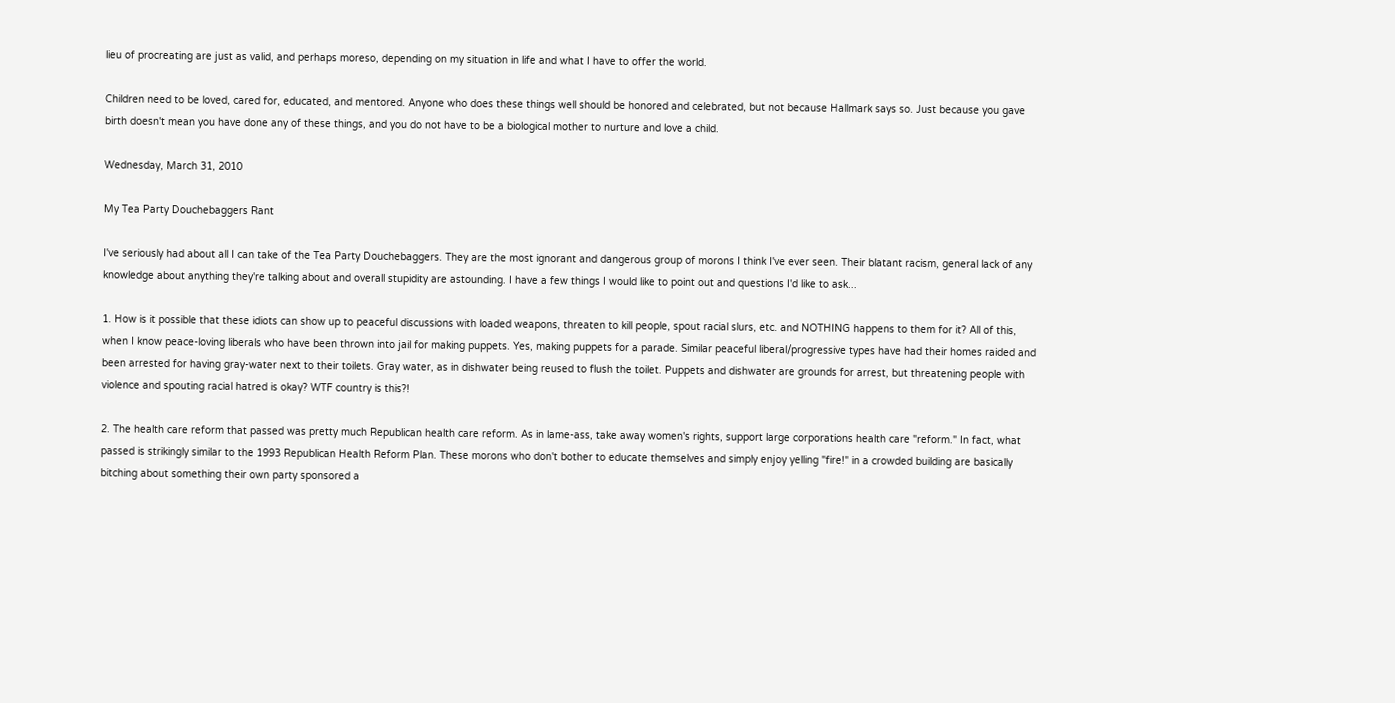lieu of procreating are just as valid, and perhaps moreso, depending on my situation in life and what I have to offer the world.

Children need to be loved, cared for, educated, and mentored. Anyone who does these things well should be honored and celebrated, but not because Hallmark says so. Just because you gave birth doesn't mean you have done any of these things, and you do not have to be a biological mother to nurture and love a child.

Wednesday, March 31, 2010

My Tea Party Douchebaggers Rant

I've seriously had about all I can take of the Tea Party Douchebaggers. They are the most ignorant and dangerous group of morons I think I've ever seen. Their blatant racism, general lack of any knowledge about anything they're talking about and overall stupidity are astounding. I have a few things I would like to point out and questions I'd like to ask...

1. How is it possible that these idiots can show up to peaceful discussions with loaded weapons, threaten to kill people, spout racial slurs, etc. and NOTHING happens to them for it? All of this, when I know peace-loving liberals who have been thrown into jail for making puppets. Yes, making puppets for a parade. Similar peaceful liberal/progressive types have had their homes raided and been arrested for having gray-water next to their toilets. Gray water, as in dishwater being reused to flush the toilet. Puppets and dishwater are grounds for arrest, but threatening people with violence and spouting racial hatred is okay? WTF country is this?!

2. The health care reform that passed was pretty much Republican health care reform. As in lame-ass, take away women's rights, support large corporations health care "reform." In fact, what passed is strikingly similar to the 1993 Republican Health Reform Plan. These morons who don't bother to educate themselves and simply enjoy yelling "fire!" in a crowded building are basically bitching about something their own party sponsored a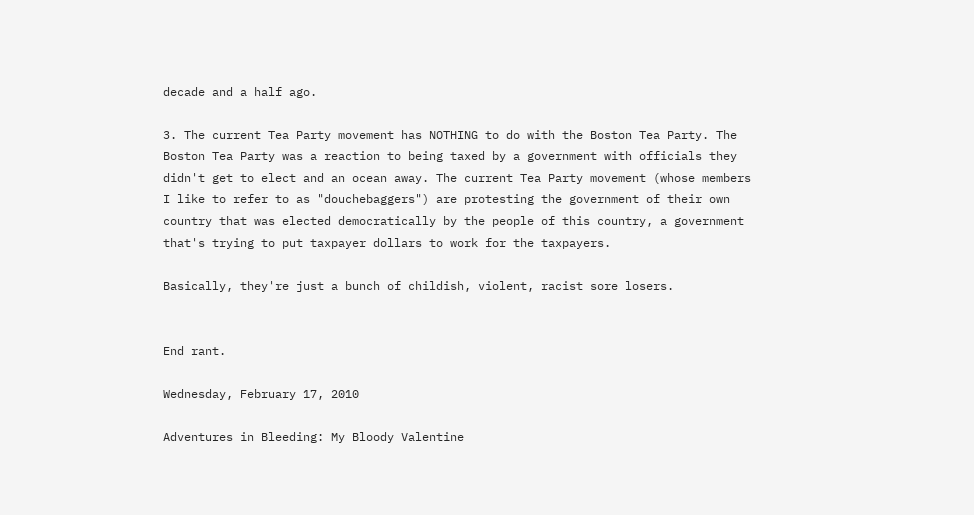decade and a half ago.

3. The current Tea Party movement has NOTHING to do with the Boston Tea Party. The Boston Tea Party was a reaction to being taxed by a government with officials they didn't get to elect and an ocean away. The current Tea Party movement (whose members I like to refer to as "douchebaggers") are protesting the government of their own country that was elected democratically by the people of this country, a government that's trying to put taxpayer dollars to work for the taxpayers.

Basically, they're just a bunch of childish, violent, racist sore losers.


End rant.

Wednesday, February 17, 2010

Adventures in Bleeding: My Bloody Valentine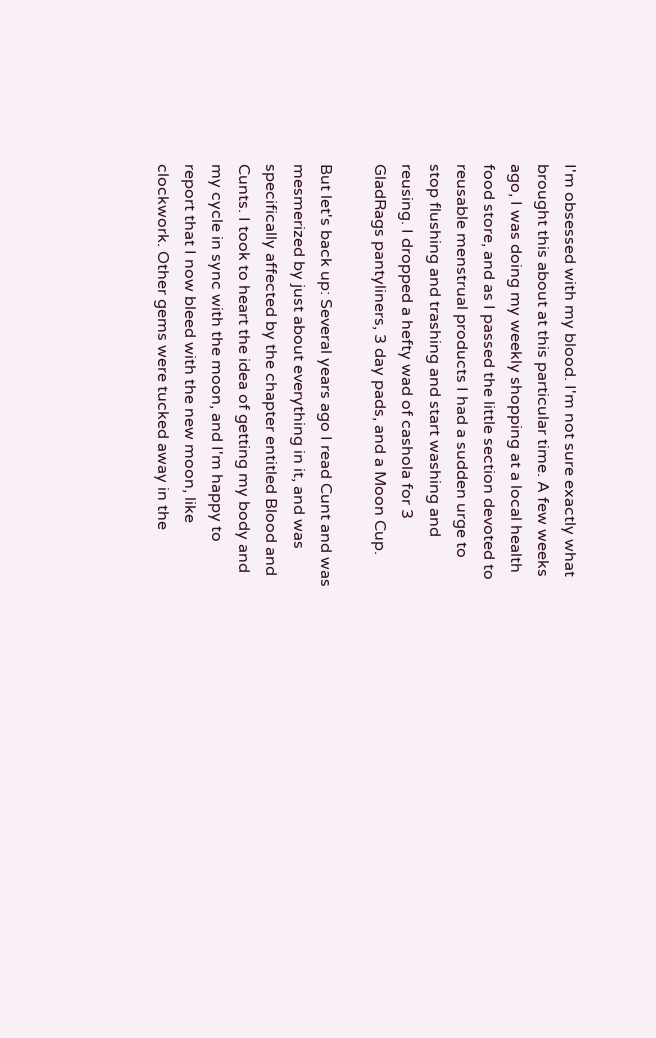I'm obsessed with my blood. I'm not sure exactly what brought this about at this particular time. A few weeks ago, I was doing my weekly shopping at a local health food store, and as I passed the little section devoted to reusable menstrual products I had a sudden urge to stop flushing and trashing and start washing and reusing. I dropped a hefty wad of cashola for 3 GladRags pantyliners, 3 day pads, and a Moon Cup.

But let's back up: Several years ago I read Cunt and was mesmerized by just about everything in it, and was specifically affected by the chapter entitled Blood and Cunts. I took to heart the idea of getting my body and my cycle in sync with the moon, and I'm happy to report that I now bleed with the new moon, like clockwork. Other gems were tucked away in the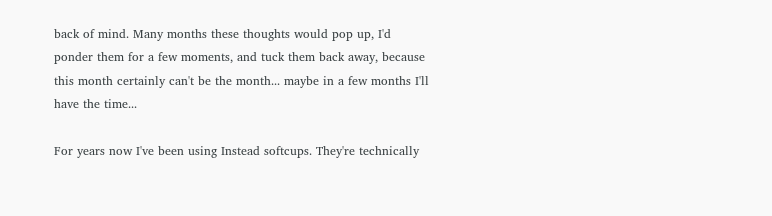back of mind. Many months these thoughts would pop up, I'd ponder them for a few moments, and tuck them back away, because this month certainly can't be the month... maybe in a few months I'll have the time...

For years now I've been using Instead softcups. They're technically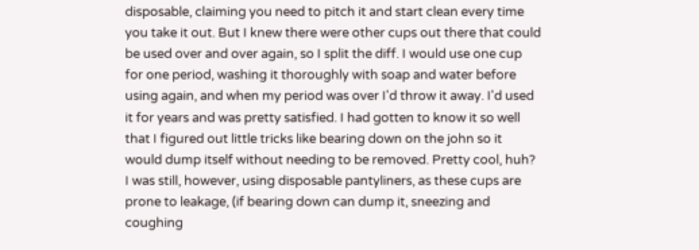disposable, claiming you need to pitch it and start clean every time you take it out. But I knew there were other cups out there that could be used over and over again, so I split the diff. I would use one cup for one period, washing it thoroughly with soap and water before using again, and when my period was over I'd throw it away. I'd used it for years and was pretty satisfied. I had gotten to know it so well that I figured out little tricks like bearing down on the john so it would dump itself without needing to be removed. Pretty cool, huh? I was still, however, using disposable pantyliners, as these cups are prone to leakage, (if bearing down can dump it, sneezing and coughing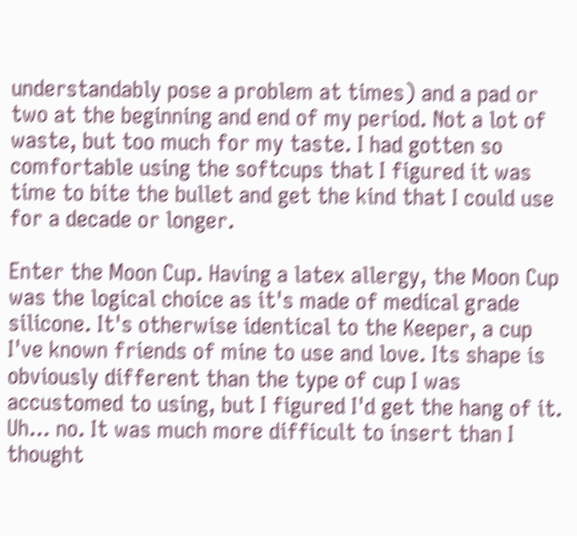understandably pose a problem at times) and a pad or two at the beginning and end of my period. Not a lot of waste, but too much for my taste. I had gotten so comfortable using the softcups that I figured it was time to bite the bullet and get the kind that I could use for a decade or longer.

Enter the Moon Cup. Having a latex allergy, the Moon Cup was the logical choice as it's made of medical grade silicone. It's otherwise identical to the Keeper, a cup I've known friends of mine to use and love. Its shape is obviously different than the type of cup I was accustomed to using, but I figured I'd get the hang of it. Uh... no. It was much more difficult to insert than I thought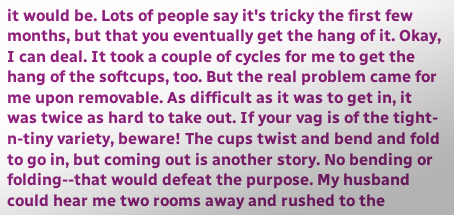it would be. Lots of people say it's tricky the first few months, but that you eventually get the hang of it. Okay, I can deal. It took a couple of cycles for me to get the hang of the softcups, too. But the real problem came for me upon removable. As difficult as it was to get in, it was twice as hard to take out. If your vag is of the tight-n-tiny variety, beware! The cups twist and bend and fold to go in, but coming out is another story. No bending or folding--that would defeat the purpose. My husband could hear me two rooms away and rushed to the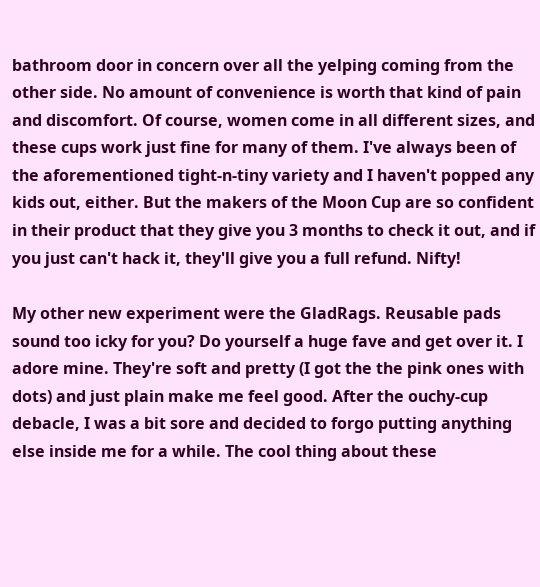bathroom door in concern over all the yelping coming from the other side. No amount of convenience is worth that kind of pain and discomfort. Of course, women come in all different sizes, and these cups work just fine for many of them. I've always been of the aforementioned tight-n-tiny variety and I haven't popped any kids out, either. But the makers of the Moon Cup are so confident in their product that they give you 3 months to check it out, and if you just can't hack it, they'll give you a full refund. Nifty!

My other new experiment were the GladRags. Reusable pads sound too icky for you? Do yourself a huge fave and get over it. I adore mine. They're soft and pretty (I got the the pink ones with dots) and just plain make me feel good. After the ouchy-cup debacle, I was a bit sore and decided to forgo putting anything else inside me for a while. The cool thing about these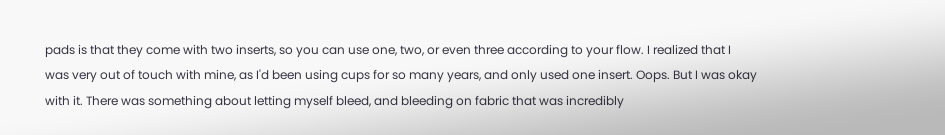pads is that they come with two inserts, so you can use one, two, or even three according to your flow. I realized that I was very out of touch with mine, as I'd been using cups for so many years, and only used one insert. Oops. But I was okay with it. There was something about letting myself bleed, and bleeding on fabric that was incredibly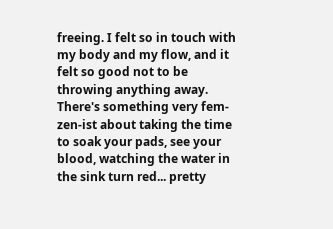freeing. I felt so in touch with my body and my flow, and it felt so good not to be throwing anything away. There's something very fem-zen-ist about taking the time to soak your pads, see your blood, watching the water in the sink turn red... pretty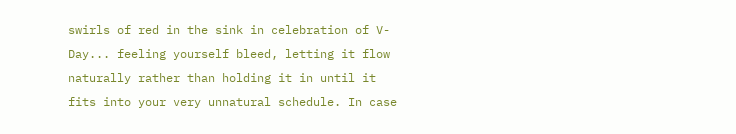swirls of red in the sink in celebration of V-Day... feeling yourself bleed, letting it flow naturally rather than holding it in until it fits into your very unnatural schedule. In case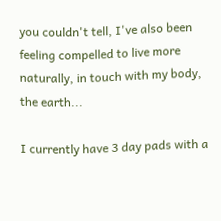you couldn't tell, I've also been feeling compelled to live more naturally, in touch with my body, the earth...

I currently have 3 day pads with a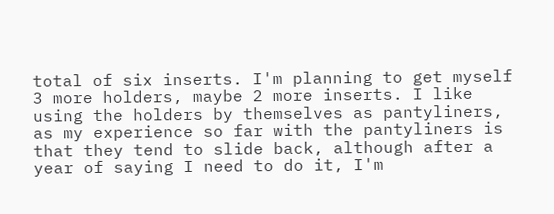total of six inserts. I'm planning to get myself 3 more holders, maybe 2 more inserts. I like using the holders by themselves as pantyliners, as my experience so far with the pantyliners is that they tend to slide back, although after a year of saying I need to do it, I'm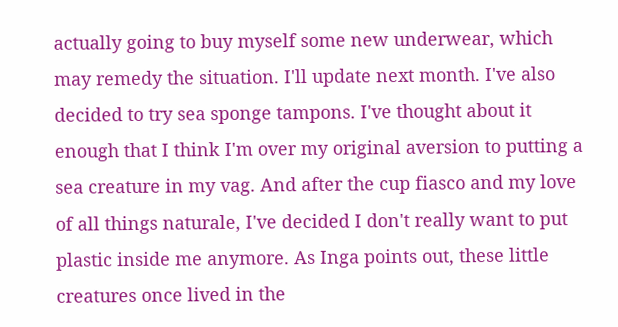actually going to buy myself some new underwear, which may remedy the situation. I'll update next month. I've also decided to try sea sponge tampons. I've thought about it enough that I think I'm over my original aversion to putting a sea creature in my vag. And after the cup fiasco and my love of all things naturale, I've decided I don't really want to put plastic inside me anymore. As Inga points out, these little creatures once lived in the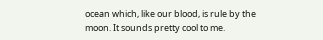ocean which, like our blood, is rule by the moon. It sounds pretty cool to me.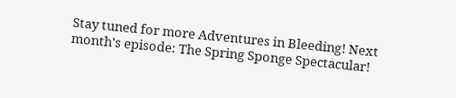Stay tuned for more Adventures in Bleeding! Next month's episode: The Spring Sponge Spectacular!